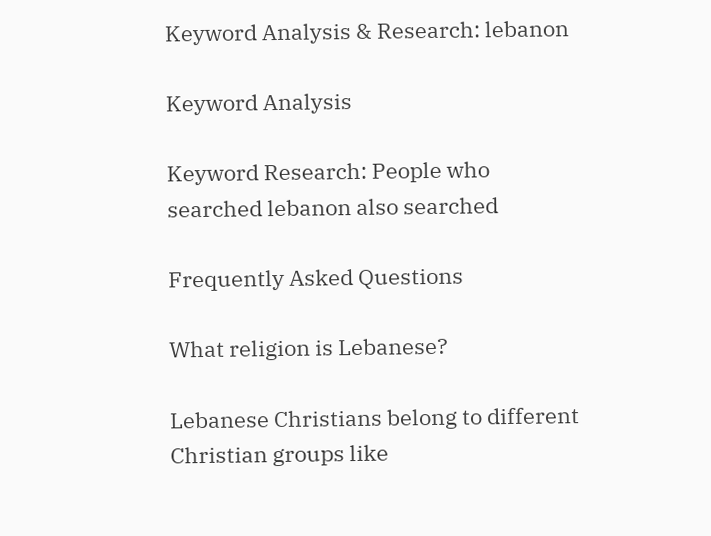Keyword Analysis & Research: lebanon

Keyword Analysis

Keyword Research: People who searched lebanon also searched

Frequently Asked Questions

What religion is Lebanese?

Lebanese Christians belong to different Christian groups like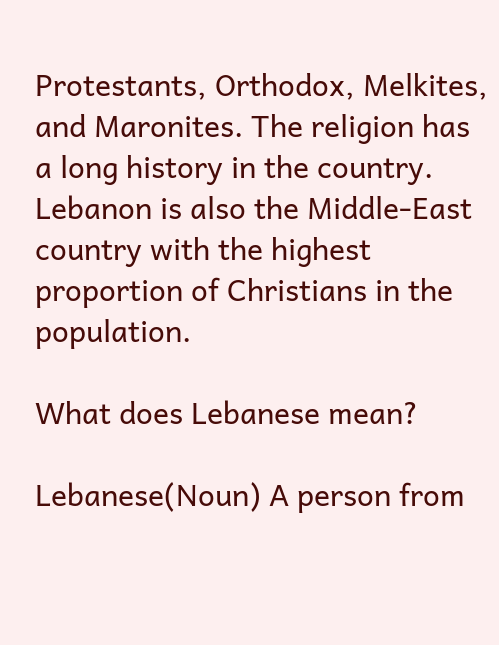Protestants, Orthodox, Melkites, and Maronites. The religion has a long history in the country. Lebanon is also the Middle-East country with the highest proportion of Christians in the population.

What does Lebanese mean?

Lebanese(Noun) A person from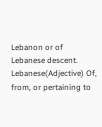Lebanon or of Lebanese descent. Lebanese(Adjective) Of, from, or pertaining to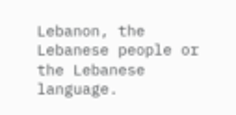Lebanon, the Lebanese people or the Lebanese language.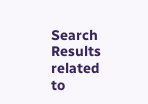Search Results related to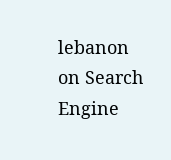lebanon on Search Engine